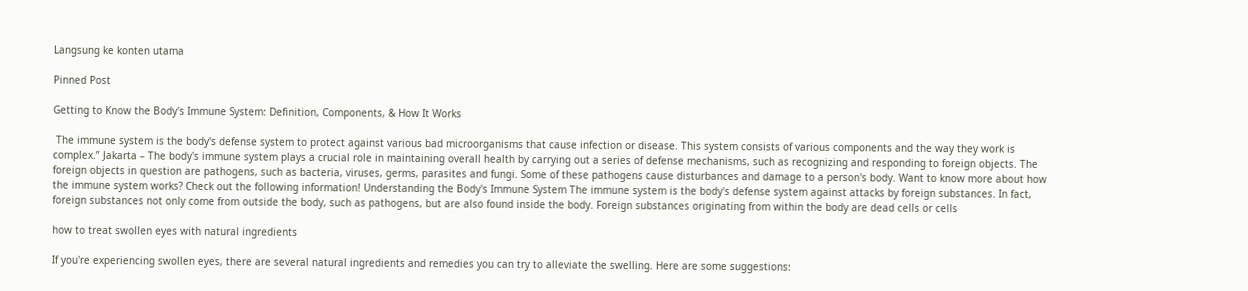Langsung ke konten utama

Pinned Post

Getting to Know the Body's Immune System: Definition, Components, & How It Works

 The immune system is the body's defense system to protect against various bad microorganisms that cause infection or disease. This system consists of various components and the way they work is complex.” Jakarta – The body's immune system plays a crucial role in maintaining overall health by carrying out a series of defense mechanisms, such as recognizing and responding to foreign objects. The foreign objects in question are pathogens, such as bacteria, viruses, germs, parasites and fungi. Some of these pathogens cause disturbances and damage to a person's body. Want to know more about how the immune system works? Check out the following information! Understanding the Body's Immune System The immune system is the body's defense system against attacks by foreign substances. In fact, foreign substances not only come from outside the body, such as pathogens, but are also found inside the body. Foreign substances originating from within the body are dead cells or cells

how to treat swollen eyes with natural ingredients

If you're experiencing swollen eyes, there are several natural ingredients and remedies you can try to alleviate the swelling. Here are some suggestions: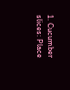1. Cucumber slices: Place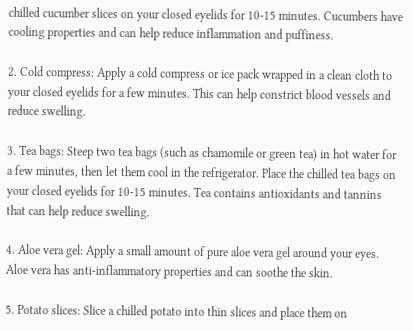chilled cucumber slices on your closed eyelids for 10-15 minutes. Cucumbers have cooling properties and can help reduce inflammation and puffiness.

2. Cold compress: Apply a cold compress or ice pack wrapped in a clean cloth to your closed eyelids for a few minutes. This can help constrict blood vessels and reduce swelling.

3. Tea bags: Steep two tea bags (such as chamomile or green tea) in hot water for a few minutes, then let them cool in the refrigerator. Place the chilled tea bags on your closed eyelids for 10-15 minutes. Tea contains antioxidants and tannins that can help reduce swelling.

4. Aloe vera gel: Apply a small amount of pure aloe vera gel around your eyes. Aloe vera has anti-inflammatory properties and can soothe the skin.

5. Potato slices: Slice a chilled potato into thin slices and place them on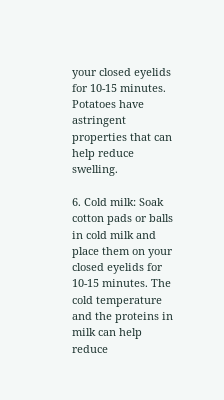your closed eyelids for 10-15 minutes. Potatoes have astringent properties that can help reduce swelling.

6. Cold milk: Soak cotton pads or balls in cold milk and place them on your closed eyelids for 10-15 minutes. The cold temperature and the proteins in milk can help reduce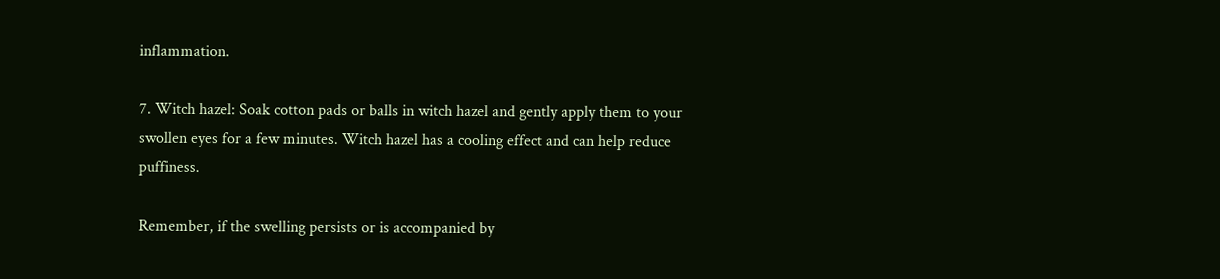inflammation.

7. Witch hazel: Soak cotton pads or balls in witch hazel and gently apply them to your swollen eyes for a few minutes. Witch hazel has a cooling effect and can help reduce puffiness.

Remember, if the swelling persists or is accompanied by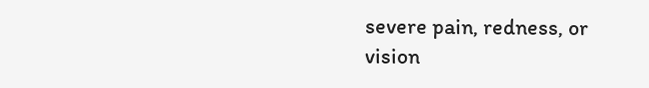severe pain, redness, or vision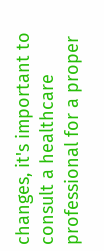changes, it's important to consult a healthcare professional for a proper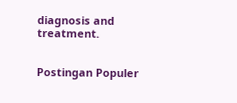diagnosis and treatment.


Postingan Populer